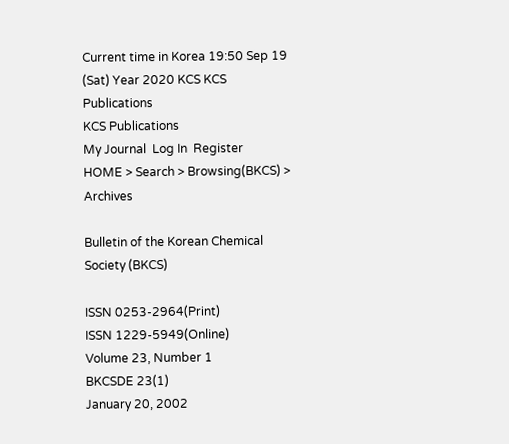Current time in Korea 19:50 Sep 19 (Sat) Year 2020 KCS KCS Publications
KCS Publications
My Journal  Log In  Register
HOME > Search > Browsing(BKCS) > Archives

Bulletin of the Korean Chemical Society (BKCS)

ISSN 0253-2964(Print)
ISSN 1229-5949(Online)
Volume 23, Number 1
BKCSDE 23(1)
January 20, 2002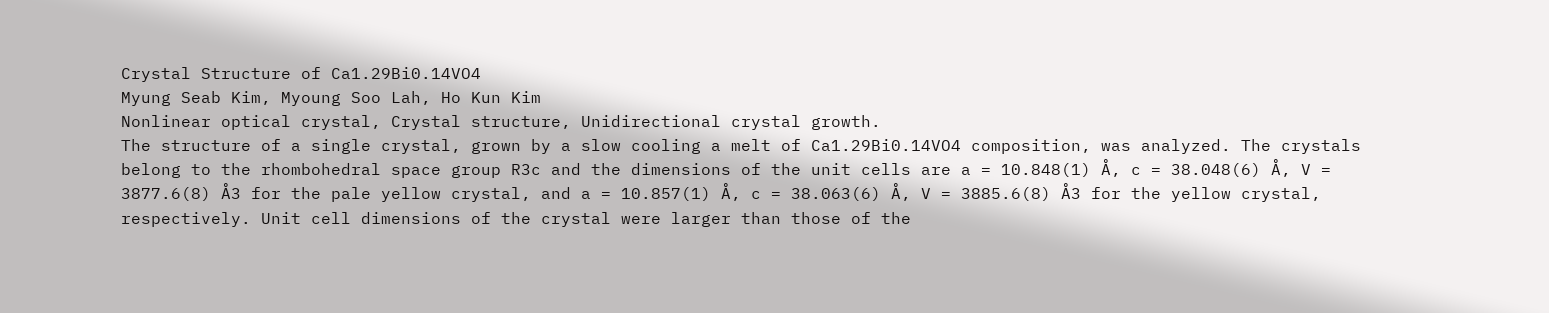Crystal Structure of Ca1.29Bi0.14VO4
Myung Seab Kim, Myoung Soo Lah, Ho Kun Kim
Nonlinear optical crystal, Crystal structure, Unidirectional crystal growth.
The structure of a single crystal, grown by a slow cooling a melt of Ca1.29Bi0.14VO4 composition, was analyzed. The crystals belong to the rhombohedral space group R3c and the dimensions of the unit cells are a = 10.848(1) Å, c = 38.048(6) Å, V = 3877.6(8) Å3 for the pale yellow crystal, and a = 10.857(1) Å, c = 38.063(6) Å, V = 3885.6(8) Å3 for the yellow crystal, respectively. Unit cell dimensions of the crystal were larger than those of the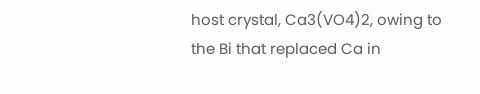host crystal, Ca3(VO4)2, owing to the Bi that replaced Ca in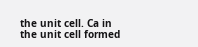the unit cell. Ca in the unit cell formed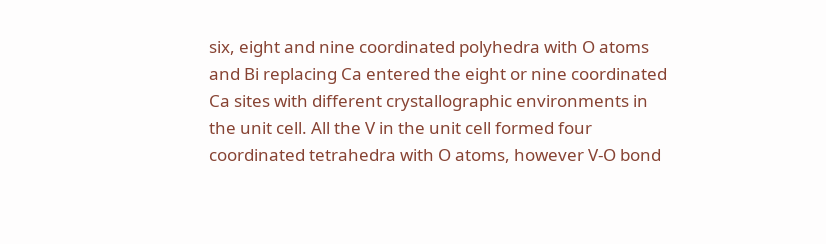six, eight and nine coordinated polyhedra with O atoms and Bi replacing Ca entered the eight or nine coordinated Ca sites with different crystallographic environments in the unit cell. All the V in the unit cell formed four coordinated tetrahedra with O atoms, however V-O bond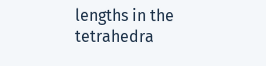lengths in the tetrahedra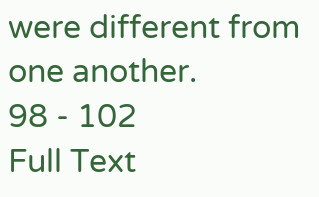were different from one another.
98 - 102
Full Text